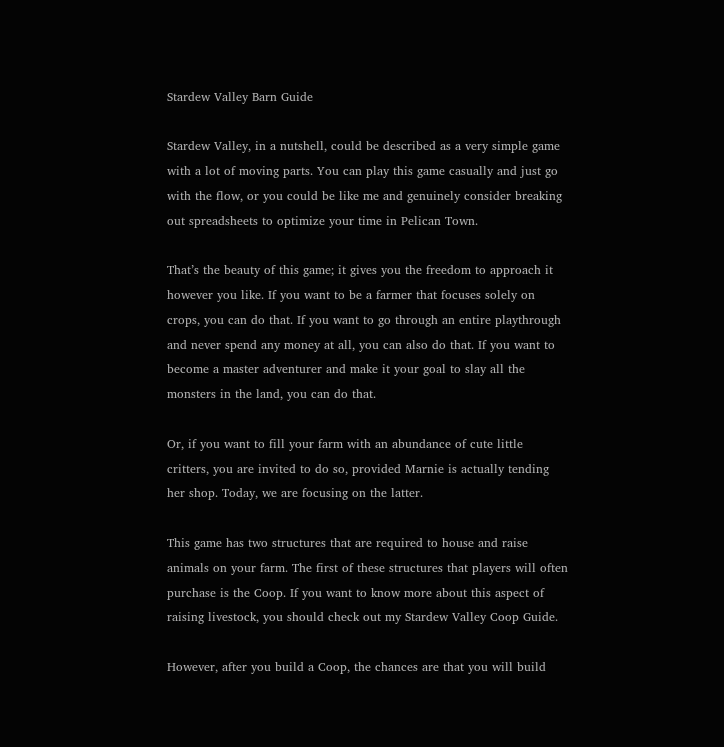Stardew Valley Barn Guide

Stardew Valley, in a nutshell, could be described as a very simple game with a lot of moving parts. You can play this game casually and just go with the flow, or you could be like me and genuinely consider breaking out spreadsheets to optimize your time in Pelican Town.

That’s the beauty of this game; it gives you the freedom to approach it however you like. If you want to be a farmer that focuses solely on crops, you can do that. If you want to go through an entire playthrough and never spend any money at all, you can also do that. If you want to become a master adventurer and make it your goal to slay all the monsters in the land, you can do that.

Or, if you want to fill your farm with an abundance of cute little critters, you are invited to do so, provided Marnie is actually tending her shop. Today, we are focusing on the latter.

This game has two structures that are required to house and raise animals on your farm. The first of these structures that players will often purchase is the Coop. If you want to know more about this aspect of raising livestock, you should check out my Stardew Valley Coop Guide.

However, after you build a Coop, the chances are that you will build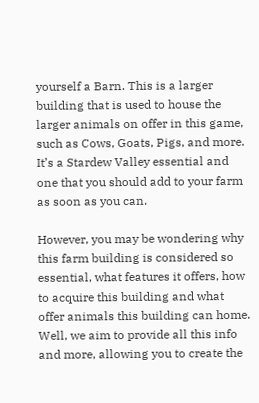yourself a Barn. This is a larger building that is used to house the larger animals on offer in this game, such as Cows, Goats, Pigs, and more. It’s a Stardew Valley essential and one that you should add to your farm as soon as you can.

However, you may be wondering why this farm building is considered so essential, what features it offers, how to acquire this building and what offer animals this building can home. Well, we aim to provide all this info and more, allowing you to create the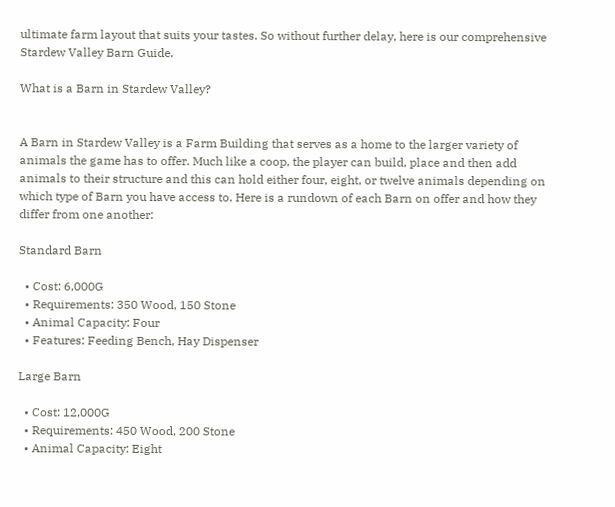ultimate farm layout that suits your tastes. So without further delay, here is our comprehensive Stardew Valley Barn Guide.

What is a Barn in Stardew Valley?


A Barn in Stardew Valley is a Farm Building that serves as a home to the larger variety of animals the game has to offer. Much like a coop, the player can build, place and then add animals to their structure and this can hold either four, eight, or twelve animals depending on which type of Barn you have access to. Here is a rundown of each Barn on offer and how they differ from one another:

Standard Barn

  • Cost: 6,000G
  • Requirements: 350 Wood, 150 Stone
  • Animal Capacity: Four
  • Features: Feeding Bench, Hay Dispenser

Large Barn

  • Cost: 12,000G
  • Requirements: 450 Wood, 200 Stone
  • Animal Capacity: Eight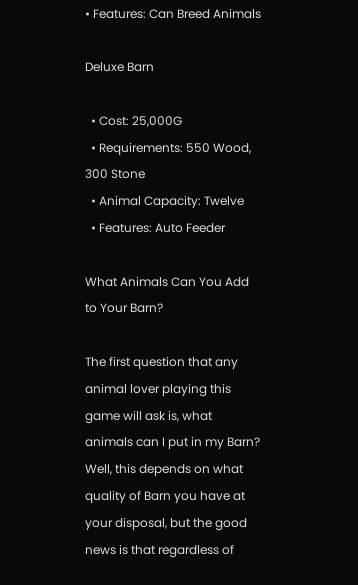• Features: Can Breed Animals

Deluxe Barn

  • Cost: 25,000G
  • Requirements: 550 Wood, 300 Stone
  • Animal Capacity: Twelve
  • Features: Auto Feeder

What Animals Can You Add to Your Barn?

The first question that any animal lover playing this game will ask is, what animals can I put in my Barn? Well, this depends on what quality of Barn you have at your disposal, but the good news is that regardless of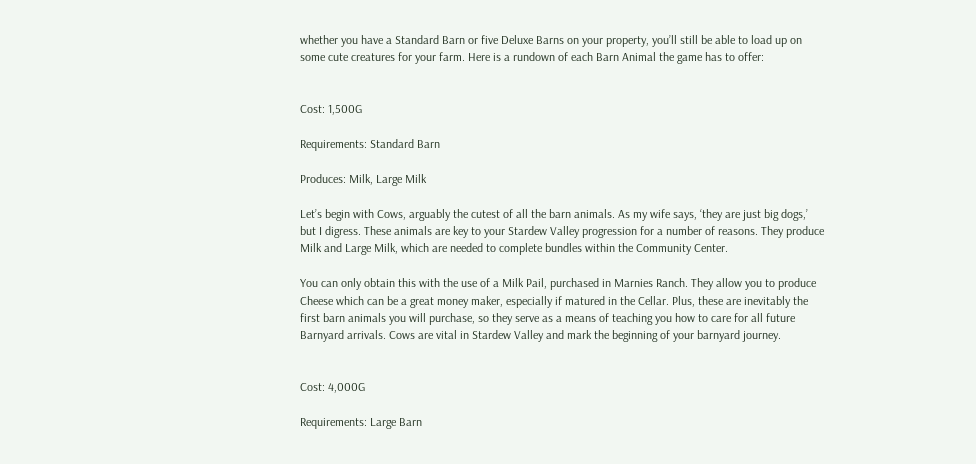whether you have a Standard Barn or five Deluxe Barns on your property, you’ll still be able to load up on some cute creatures for your farm. Here is a rundown of each Barn Animal the game has to offer:


Cost: 1,500G

Requirements: Standard Barn

Produces: Milk, Large Milk

Let’s begin with Cows, arguably the cutest of all the barn animals. As my wife says, ‘they are just big dogs,’ but I digress. These animals are key to your Stardew Valley progression for a number of reasons. They produce Milk and Large Milk, which are needed to complete bundles within the Community Center.

You can only obtain this with the use of a Milk Pail, purchased in Marnies Ranch. They allow you to produce Cheese which can be a great money maker, especially if matured in the Cellar. Plus, these are inevitably the first barn animals you will purchase, so they serve as a means of teaching you how to care for all future Barnyard arrivals. Cows are vital in Stardew Valley and mark the beginning of your barnyard journey.


Cost: 4,000G

Requirements: Large Barn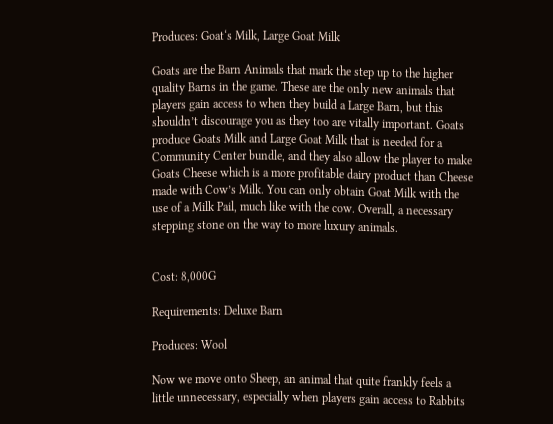Produces: Goat‘s Milk, Large Goat Milk

Goats are the Barn Animals that mark the step up to the higher quality Barns in the game. These are the only new animals that players gain access to when they build a Large Barn, but this shouldn’t discourage you as they too are vitally important. Goats produce Goats Milk and Large Goat Milk that is needed for a Community Center bundle, and they also allow the player to make Goats Cheese which is a more profitable dairy product than Cheese made with Cow’s Milk. You can only obtain Goat Milk with the use of a Milk Pail, much like with the cow. Overall, a necessary stepping stone on the way to more luxury animals.


Cost: 8,000G

Requirements: Deluxe Barn

Produces: Wool

Now we move onto Sheep, an animal that quite frankly feels a little unnecessary, especially when players gain access to Rabbits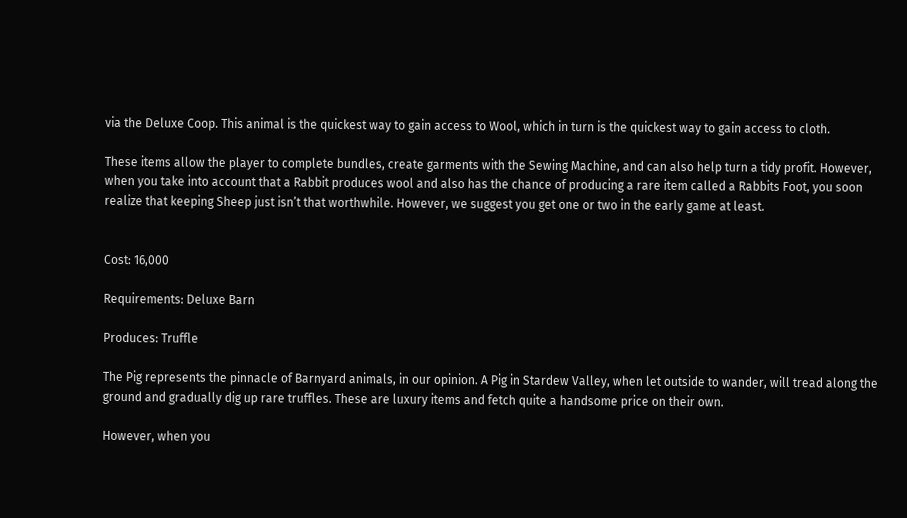via the Deluxe Coop. This animal is the quickest way to gain access to Wool, which in turn is the quickest way to gain access to cloth.

These items allow the player to complete bundles, create garments with the Sewing Machine, and can also help turn a tidy profit. However, when you take into account that a Rabbit produces wool and also has the chance of producing a rare item called a Rabbits Foot, you soon realize that keeping Sheep just isn’t that worthwhile. However, we suggest you get one or two in the early game at least.


Cost: 16,000

Requirements: Deluxe Barn

Produces: Truffle

The Pig represents the pinnacle of Barnyard animals, in our opinion. A Pig in Stardew Valley, when let outside to wander, will tread along the ground and gradually dig up rare truffles. These are luxury items and fetch quite a handsome price on their own.

However, when you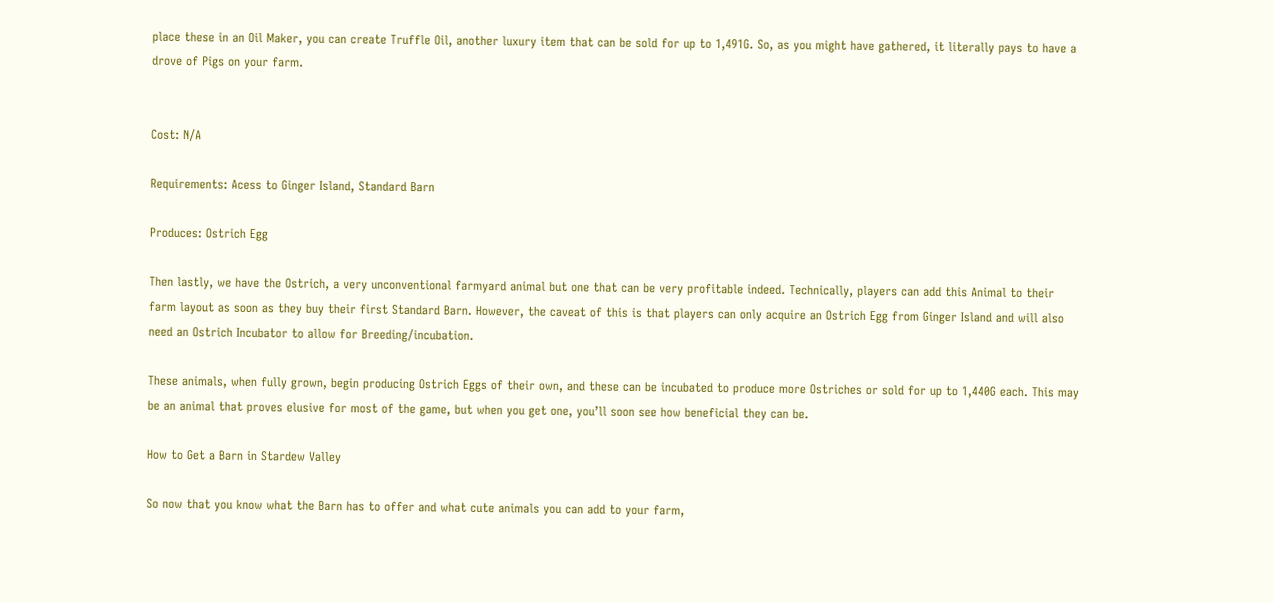place these in an Oil Maker, you can create Truffle Oil, another luxury item that can be sold for up to 1,491G. So, as you might have gathered, it literally pays to have a drove of Pigs on your farm.


Cost: N/A

Requirements: Acess to Ginger Island, Standard Barn

Produces: Ostrich Egg

Then lastly, we have the Ostrich, a very unconventional farmyard animal but one that can be very profitable indeed. Technically, players can add this Animal to their farm layout as soon as they buy their first Standard Barn. However, the caveat of this is that players can only acquire an Ostrich Egg from Ginger Island and will also need an Ostrich Incubator to allow for Breeding/incubation.

These animals, when fully grown, begin producing Ostrich Eggs of their own, and these can be incubated to produce more Ostriches or sold for up to 1,440G each. This may be an animal that proves elusive for most of the game, but when you get one, you’ll soon see how beneficial they can be.

How to Get a Barn in Stardew Valley

So now that you know what the Barn has to offer and what cute animals you can add to your farm,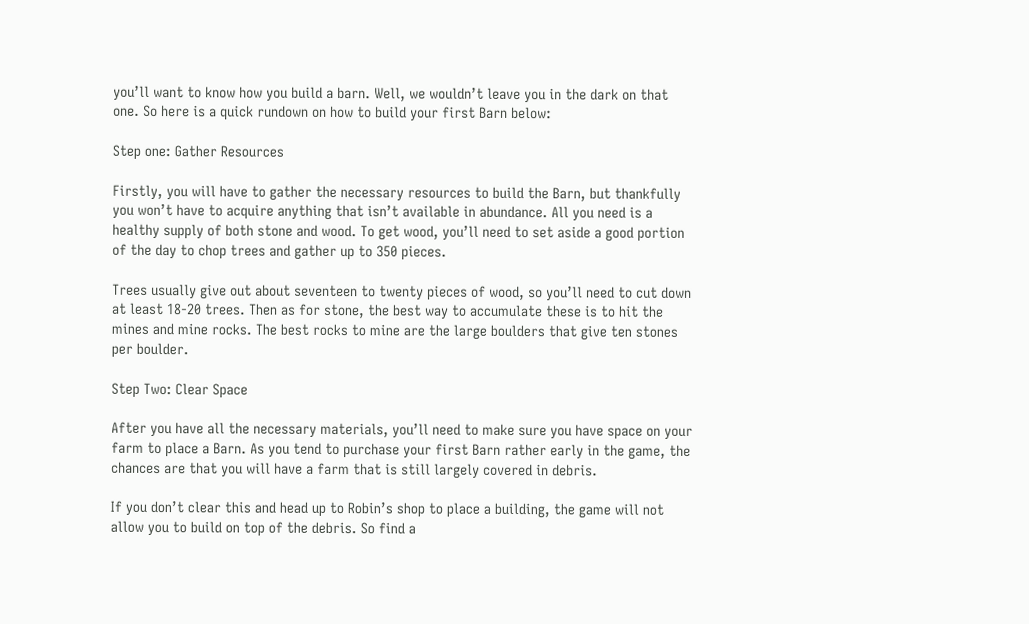you’ll want to know how you build a barn. Well, we wouldn’t leave you in the dark on that one. So here is a quick rundown on how to build your first Barn below:

Step one: Gather Resources

Firstly, you will have to gather the necessary resources to build the Barn, but thankfully you won’t have to acquire anything that isn’t available in abundance. All you need is a healthy supply of both stone and wood. To get wood, you’ll need to set aside a good portion of the day to chop trees and gather up to 350 pieces.

Trees usually give out about seventeen to twenty pieces of wood, so you’ll need to cut down at least 18-20 trees. Then as for stone, the best way to accumulate these is to hit the mines and mine rocks. The best rocks to mine are the large boulders that give ten stones per boulder.

Step Two: Clear Space

After you have all the necessary materials, you’ll need to make sure you have space on your farm to place a Barn. As you tend to purchase your first Barn rather early in the game, the chances are that you will have a farm that is still largely covered in debris.

If you don’t clear this and head up to Robin’s shop to place a building, the game will not allow you to build on top of the debris. So find a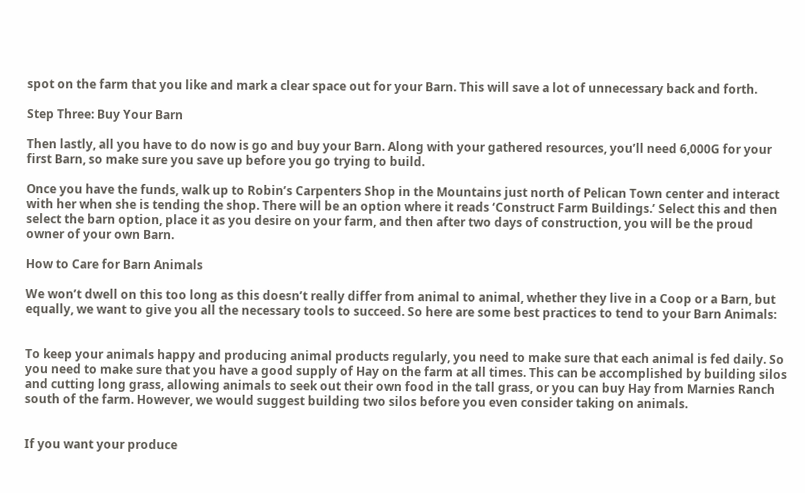spot on the farm that you like and mark a clear space out for your Barn. This will save a lot of unnecessary back and forth.

Step Three: Buy Your Barn

Then lastly, all you have to do now is go and buy your Barn. Along with your gathered resources, you’ll need 6,000G for your first Barn, so make sure you save up before you go trying to build.

Once you have the funds, walk up to Robin’s Carpenters Shop in the Mountains just north of Pelican Town center and interact with her when she is tending the shop. There will be an option where it reads ‘Construct Farm Buildings.’ Select this and then select the barn option, place it as you desire on your farm, and then after two days of construction, you will be the proud owner of your own Barn.

How to Care for Barn Animals

We won’t dwell on this too long as this doesn’t really differ from animal to animal, whether they live in a Coop or a Barn, but equally, we want to give you all the necessary tools to succeed. So here are some best practices to tend to your Barn Animals:


To keep your animals happy and producing animal products regularly, you need to make sure that each animal is fed daily. So you need to make sure that you have a good supply of Hay on the farm at all times. This can be accomplished by building silos and cutting long grass, allowing animals to seek out their own food in the tall grass, or you can buy Hay from Marnies Ranch south of the farm. However, we would suggest building two silos before you even consider taking on animals.


If you want your produce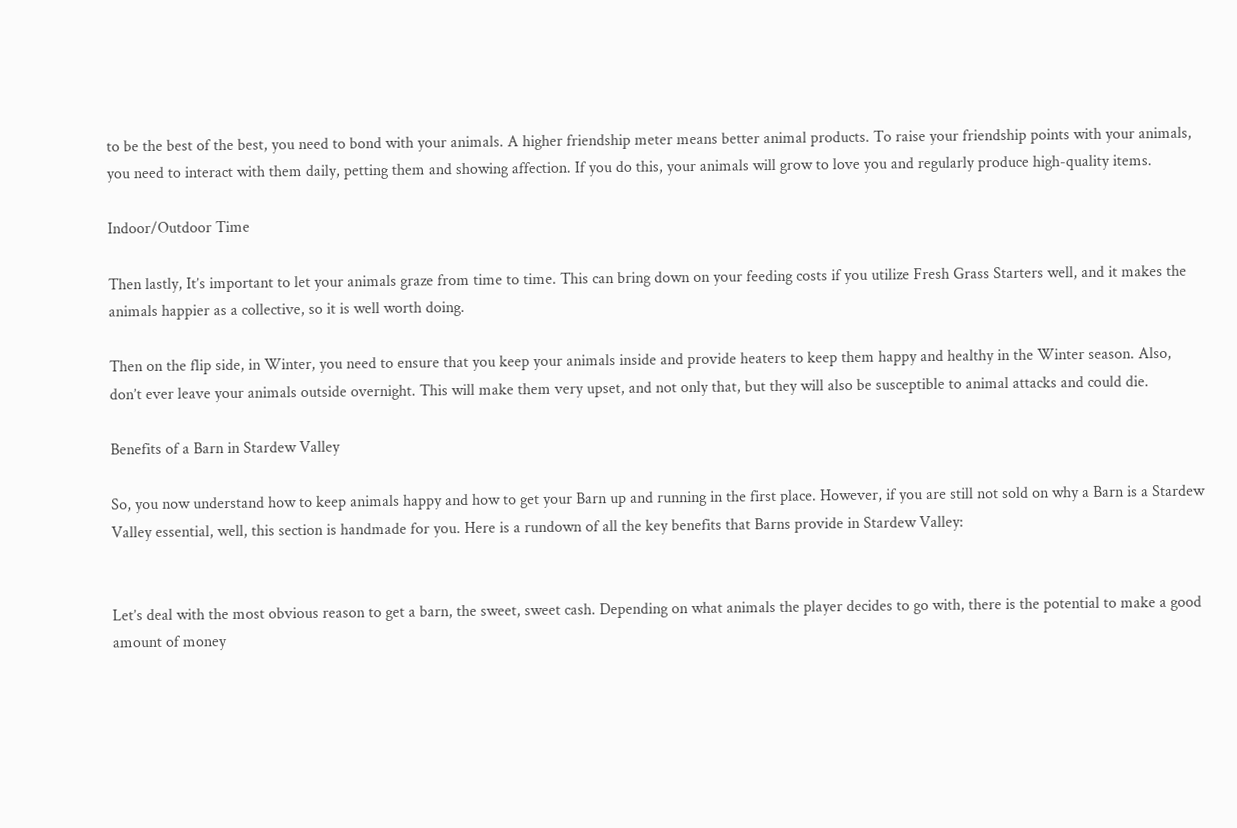to be the best of the best, you need to bond with your animals. A higher friendship meter means better animal products. To raise your friendship points with your animals, you need to interact with them daily, petting them and showing affection. If you do this, your animals will grow to love you and regularly produce high-quality items.

Indoor/Outdoor Time

Then lastly, It’s important to let your animals graze from time to time. This can bring down on your feeding costs if you utilize Fresh Grass Starters well, and it makes the animals happier as a collective, so it is well worth doing.

Then on the flip side, in Winter, you need to ensure that you keep your animals inside and provide heaters to keep them happy and healthy in the Winter season. Also, don’t ever leave your animals outside overnight. This will make them very upset, and not only that, but they will also be susceptible to animal attacks and could die.

Benefits of a Barn in Stardew Valley

So, you now understand how to keep animals happy and how to get your Barn up and running in the first place. However, if you are still not sold on why a Barn is a Stardew Valley essential, well, this section is handmade for you. Here is a rundown of all the key benefits that Barns provide in Stardew Valley:


Let’s deal with the most obvious reason to get a barn, the sweet, sweet cash. Depending on what animals the player decides to go with, there is the potential to make a good amount of money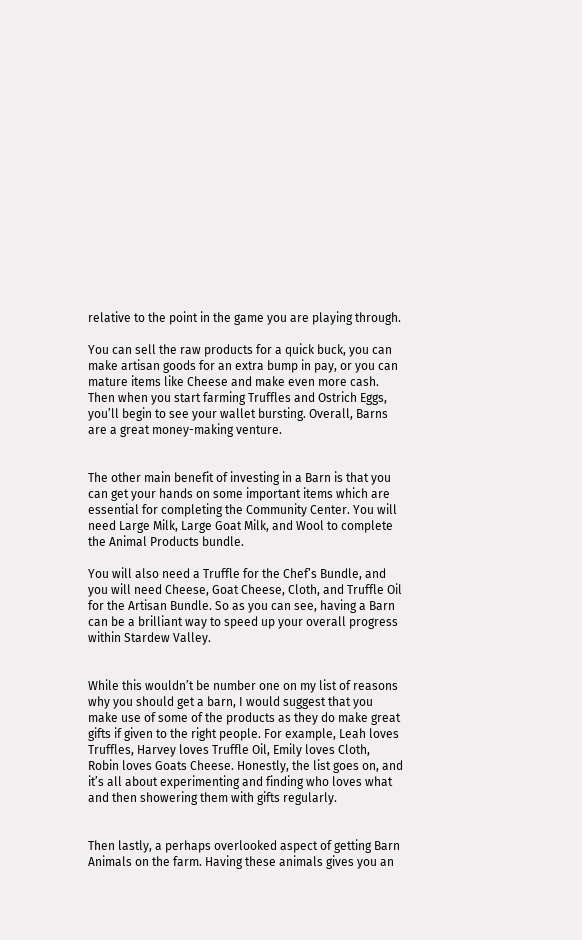relative to the point in the game you are playing through.

You can sell the raw products for a quick buck, you can make artisan goods for an extra bump in pay, or you can mature items like Cheese and make even more cash. Then when you start farming Truffles and Ostrich Eggs, you’ll begin to see your wallet bursting. Overall, Barns are a great money-making venture.


The other main benefit of investing in a Barn is that you can get your hands on some important items which are essential for completing the Community Center. You will need Large Milk, Large Goat Milk, and Wool to complete the Animal Products bundle.

You will also need a Truffle for the Chef’s Bundle, and you will need Cheese, Goat Cheese, Cloth, and Truffle Oil for the Artisan Bundle. So as you can see, having a Barn can be a brilliant way to speed up your overall progress within Stardew Valley.


While this wouldn’t be number one on my list of reasons why you should get a barn, I would suggest that you make use of some of the products as they do make great gifts if given to the right people. For example, Leah loves Truffles, Harvey loves Truffle Oil, Emily loves Cloth, Robin loves Goats Cheese. Honestly, the list goes on, and it’s all about experimenting and finding who loves what and then showering them with gifts regularly.


Then lastly, a perhaps overlooked aspect of getting Barn Animals on the farm. Having these animals gives you an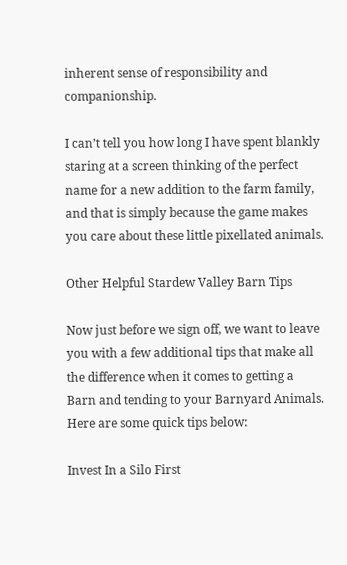inherent sense of responsibility and companionship.

I can’t tell you how long I have spent blankly staring at a screen thinking of the perfect name for a new addition to the farm family, and that is simply because the game makes you care about these little pixellated animals.

Other Helpful Stardew Valley Barn Tips

Now just before we sign off, we want to leave you with a few additional tips that make all the difference when it comes to getting a Barn and tending to your Barnyard Animals. Here are some quick tips below:

Invest In a Silo First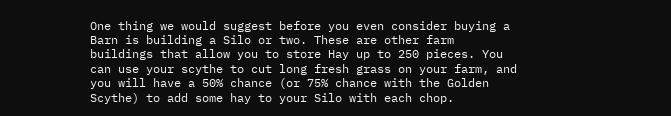One thing we would suggest before you even consider buying a Barn is building a Silo or two. These are other farm buildings that allow you to store Hay up to 250 pieces. You can use your scythe to cut long fresh grass on your farm, and you will have a 50% chance (or 75% chance with the Golden Scythe) to add some hay to your Silo with each chop.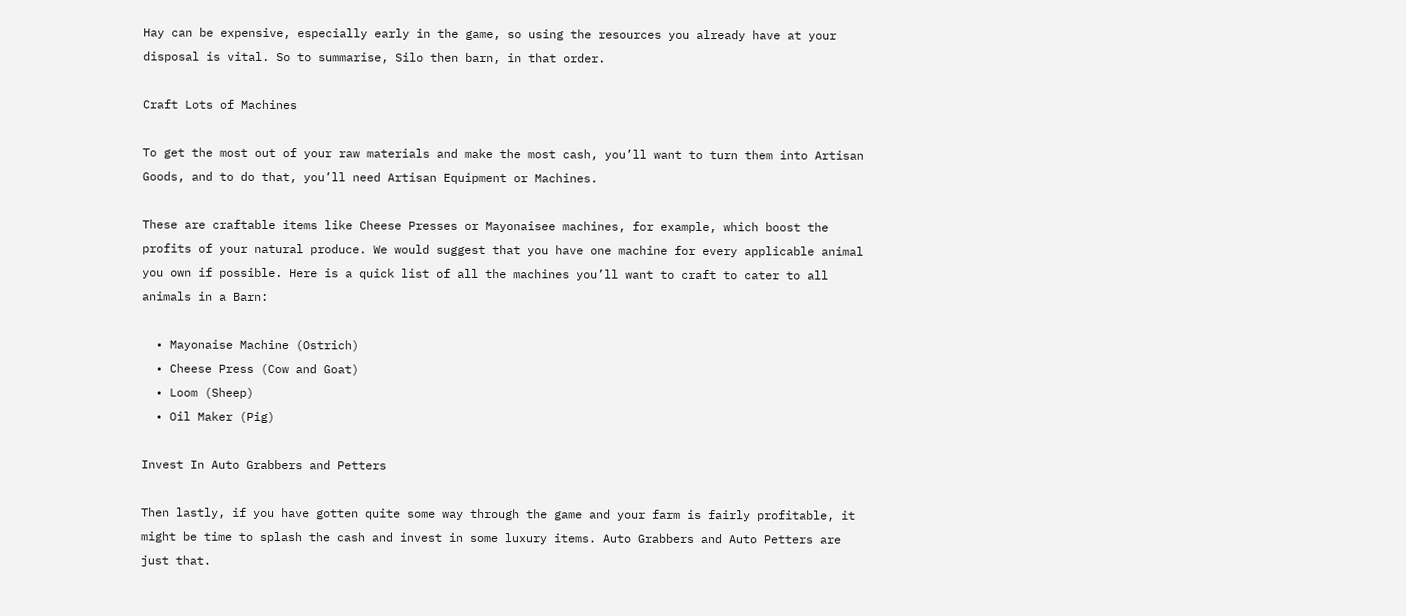Hay can be expensive, especially early in the game, so using the resources you already have at your disposal is vital. So to summarise, Silo then barn, in that order.

Craft Lots of Machines

To get the most out of your raw materials and make the most cash, you’ll want to turn them into Artisan Goods, and to do that, you’ll need Artisan Equipment or Machines.

These are craftable items like Cheese Presses or Mayonaisee machines, for example, which boost the profits of your natural produce. We would suggest that you have one machine for every applicable animal you own if possible. Here is a quick list of all the machines you’ll want to craft to cater to all animals in a Barn:

  • Mayonaise Machine (Ostrich)
  • Cheese Press (Cow and Goat)
  • Loom (Sheep)
  • Oil Maker (Pig)

Invest In Auto Grabbers and Petters

Then lastly, if you have gotten quite some way through the game and your farm is fairly profitable, it might be time to splash the cash and invest in some luxury items. Auto Grabbers and Auto Petters are just that.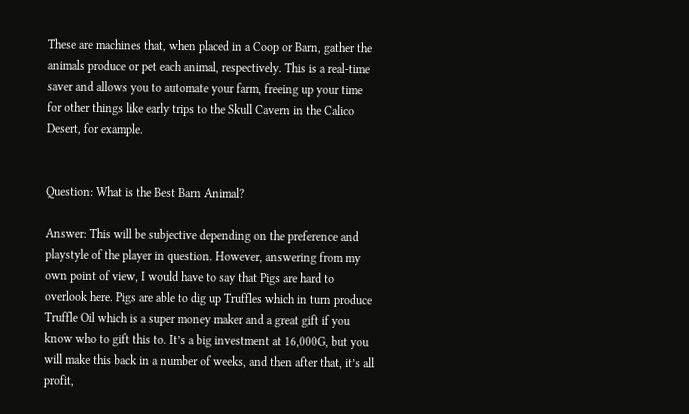These are machines that, when placed in a Coop or Barn, gather the animals produce or pet each animal, respectively. This is a real-time saver and allows you to automate your farm, freeing up your time for other things like early trips to the Skull Cavern in the Calico Desert, for example.


Question: What is the Best Barn Animal?

Answer: This will be subjective depending on the preference and playstyle of the player in question. However, answering from my own point of view, I would have to say that Pigs are hard to overlook here. Pigs are able to dig up Truffles which in turn produce Truffle Oil which is a super money maker and a great gift if you know who to gift this to. It’s a big investment at 16,000G, but you will make this back in a number of weeks, and then after that, it’s all profit,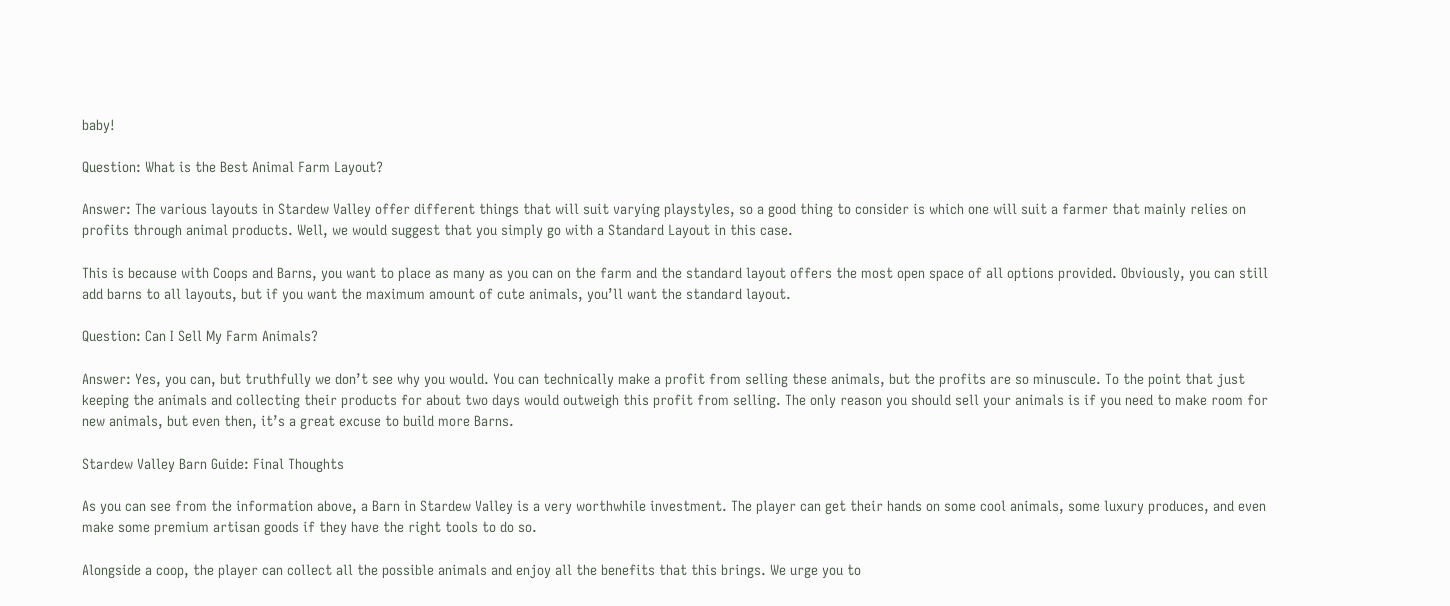baby!

Question: What is the Best Animal Farm Layout?

Answer: The various layouts in Stardew Valley offer different things that will suit varying playstyles, so a good thing to consider is which one will suit a farmer that mainly relies on profits through animal products. Well, we would suggest that you simply go with a Standard Layout in this case.

This is because with Coops and Barns, you want to place as many as you can on the farm and the standard layout offers the most open space of all options provided. Obviously, you can still add barns to all layouts, but if you want the maximum amount of cute animals, you’ll want the standard layout.

Question: Can I Sell My Farm Animals?

Answer: Yes, you can, but truthfully we don’t see why you would. You can technically make a profit from selling these animals, but the profits are so minuscule. To the point that just keeping the animals and collecting their products for about two days would outweigh this profit from selling. The only reason you should sell your animals is if you need to make room for new animals, but even then, it’s a great excuse to build more Barns.

Stardew Valley Barn Guide: Final Thoughts

As you can see from the information above, a Barn in Stardew Valley is a very worthwhile investment. The player can get their hands on some cool animals, some luxury produces, and even make some premium artisan goods if they have the right tools to do so.

Alongside a coop, the player can collect all the possible animals and enjoy all the benefits that this brings. We urge you to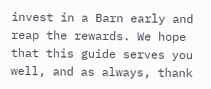invest in a Barn early and reap the rewards. We hope that this guide serves you well, and as always, thank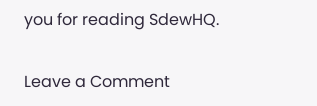you for reading SdewHQ.

Leave a Comment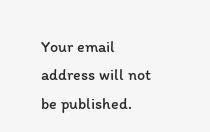Your email address will not be published.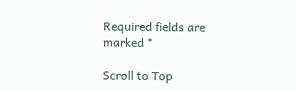Required fields are marked *

Scroll to Top